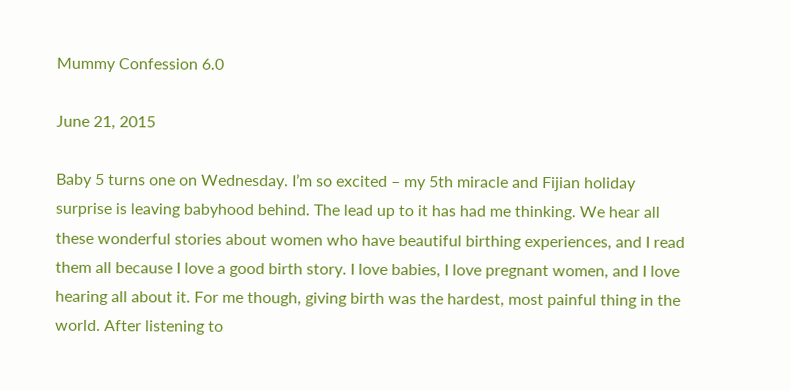Mummy Confession 6.0

June 21, 2015

Baby 5 turns one on Wednesday. I’m so excited – my 5th miracle and Fijian holiday surprise is leaving babyhood behind. The lead up to it has had me thinking. We hear all these wonderful stories about women who have beautiful birthing experiences, and I read them all because I love a good birth story. I love babies, I love pregnant women, and I love hearing all about it. For me though, giving birth was the hardest, most painful thing in the world. After listening to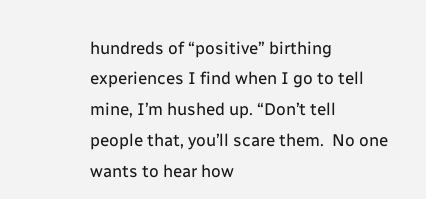hundreds of “positive” birthing experiences I find when I go to tell mine, I’m hushed up. “Don’t tell people that, you’ll scare them.  No one wants to hear how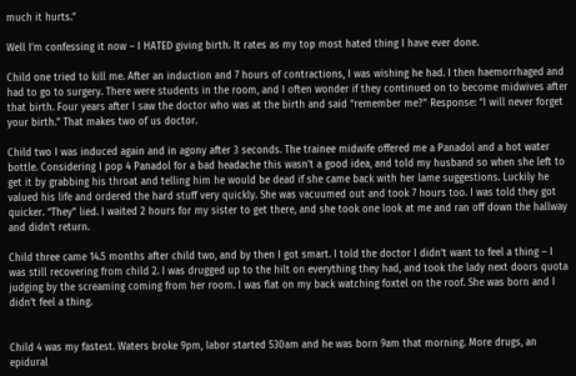much it hurts.”

Well I’m confessing it now – I HATED giving birth. It rates as my top most hated thing I have ever done.

Child one tried to kill me. After an induction and 7 hours of contractions, I was wishing he had. I then haemorrhaged and had to go to surgery. There were students in the room, and I often wonder if they continued on to become midwives after that birth. Four years after I saw the doctor who was at the birth and said “remember me?” Response: “I will never forget your birth.” That makes two of us doctor.

Child two I was induced again and in agony after 3 seconds. The trainee midwife offered me a Panadol and a hot water bottle. Considering I pop 4 Panadol for a bad headache this wasn’t a good idea, and told my husband so when she left to get it by grabbing his throat and telling him he would be dead if she came back with her lame suggestions. Luckily he valued his life and ordered the hard stuff very quickly. She was vacuumed out and took 7 hours too. I was told they got quicker. “They” lied. I waited 2 hours for my sister to get there, and she took one look at me and ran off down the hallway and didn’t return.

Child three came 14.5 months after child two, and by then I got smart. I told the doctor I didn’t want to feel a thing – I was still recovering from child 2. I was drugged up to the hilt on everything they had, and took the lady next doors quota judging by the screaming coming from her room. I was flat on my back watching foxtel on the roof. She was born and I didn’t feel a thing.


Child 4 was my fastest. Waters broke 9pm, labor started 530am and he was born 9am that morning. More drugs, an epidural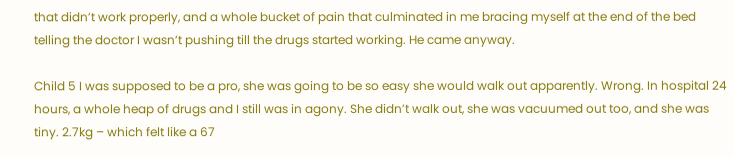that didn’t work properly, and a whole bucket of pain that culminated in me bracing myself at the end of the bed telling the doctor I wasn’t pushing till the drugs started working. He came anyway.

Child 5 I was supposed to be a pro, she was going to be so easy she would walk out apparently. Wrong. In hospital 24 hours, a whole heap of drugs and I still was in agony. She didn’t walk out, she was vacuumed out too, and she was tiny. 2.7kg – which felt like a 67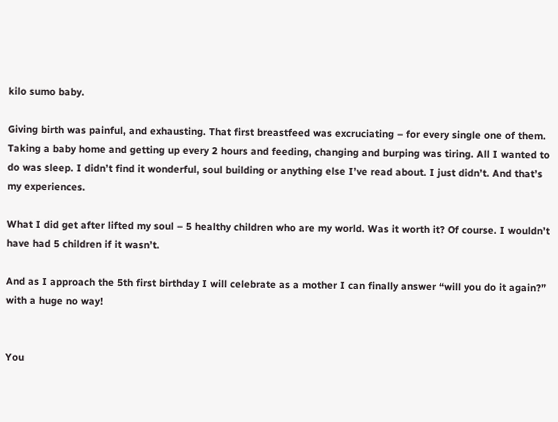kilo sumo baby.

Giving birth was painful, and exhausting. That first breastfeed was excruciating – for every single one of them. Taking a baby home and getting up every 2 hours and feeding, changing and burping was tiring. All I wanted to do was sleep. I didn’t find it wonderful, soul building or anything else I’ve read about. I just didn’t. And that’s my experiences.

What I did get after lifted my soul – 5 healthy children who are my world. Was it worth it? Of course. I wouldn’t have had 5 children if it wasn’t.

And as I approach the 5th first birthday I will celebrate as a mother I can finally answer “will you do it again?” with a huge no way!


You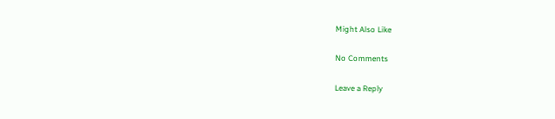Might Also Like

No Comments

Leave a Reply